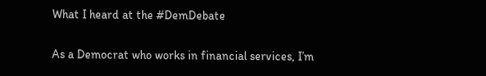What I heard at the #DemDebate

As a Democrat who works in financial services, I’m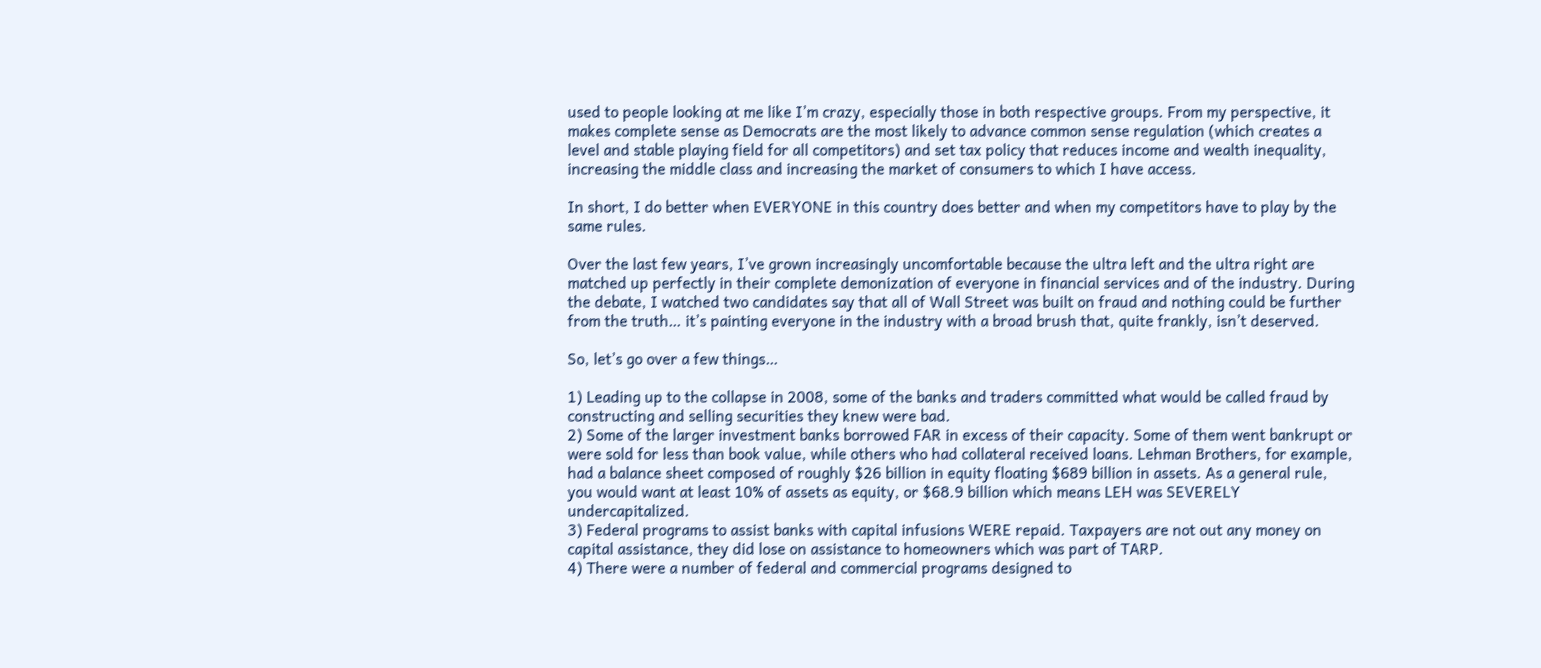used to people looking at me like I’m crazy, especially those in both respective groups. From my perspective, it makes complete sense as Democrats are the most likely to advance common sense regulation (which creates a level and stable playing field for all competitors) and set tax policy that reduces income and wealth inequality, increasing the middle class and increasing the market of consumers to which I have access.

In short, I do better when EVERYONE in this country does better and when my competitors have to play by the same rules.

Over the last few years, I’ve grown increasingly uncomfortable because the ultra left and the ultra right are matched up perfectly in their complete demonization of everyone in financial services and of the industry. During the debate, I watched two candidates say that all of Wall Street was built on fraud and nothing could be further from the truth… it’s painting everyone in the industry with a broad brush that, quite frankly, isn’t deserved.

So, let’s go over a few things…

1) Leading up to the collapse in 2008, some of the banks and traders committed what would be called fraud by constructing and selling securities they knew were bad.
2) Some of the larger investment banks borrowed FAR in excess of their capacity. Some of them went bankrupt or were sold for less than book value, while others who had collateral received loans. Lehman Brothers, for example, had a balance sheet composed of roughly $26 billion in equity floating $689 billion in assets. As a general rule, you would want at least 10% of assets as equity, or $68.9 billion which means LEH was SEVERELY undercapitalized.
3) Federal programs to assist banks with capital infusions WERE repaid. Taxpayers are not out any money on capital assistance, they did lose on assistance to homeowners which was part of TARP.
4) There were a number of federal and commercial programs designed to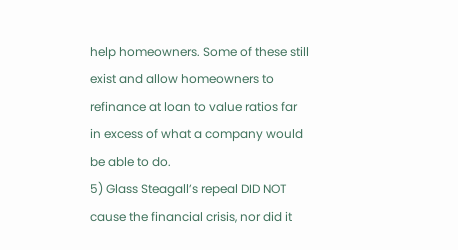help homeowners. Some of these still exist and allow homeowners to refinance at loan to value ratios far in excess of what a company would be able to do.
5) Glass Steagall’s repeal DID NOT cause the financial crisis, nor did it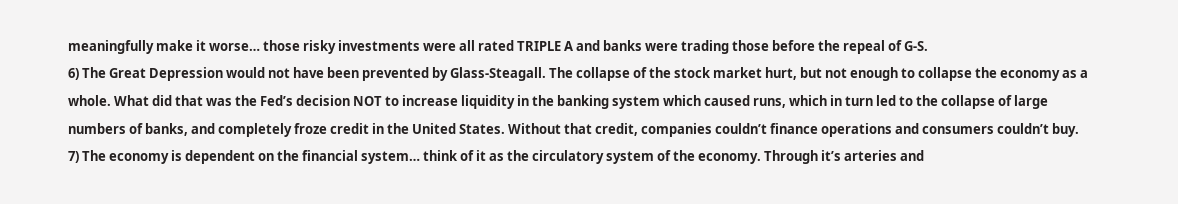meaningfully make it worse… those risky investments were all rated TRIPLE A and banks were trading those before the repeal of G-S.
6) The Great Depression would not have been prevented by Glass-Steagall. The collapse of the stock market hurt, but not enough to collapse the economy as a whole. What did that was the Fed’s decision NOT to increase liquidity in the banking system which caused runs, which in turn led to the collapse of large numbers of banks, and completely froze credit in the United States. Without that credit, companies couldn’t finance operations and consumers couldn’t buy.
7) The economy is dependent on the financial system… think of it as the circulatory system of the economy. Through it’s arteries and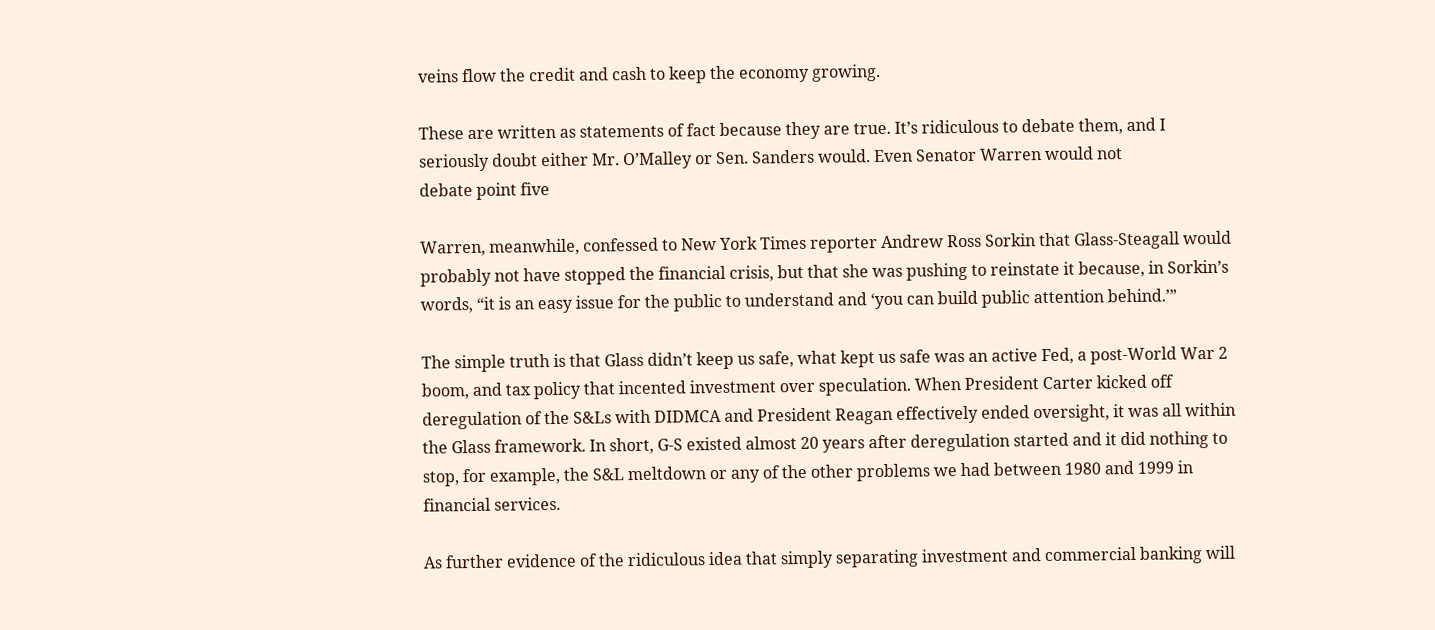veins flow the credit and cash to keep the economy growing.

These are written as statements of fact because they are true. It’s ridiculous to debate them, and I seriously doubt either Mr. O’Malley or Sen. Sanders would. Even Senator Warren would not
debate point five

Warren, meanwhile, confessed to New York Times reporter Andrew Ross Sorkin that Glass-Steagall would probably not have stopped the financial crisis, but that she was pushing to reinstate it because, in Sorkin’s words, “it is an easy issue for the public to understand and ‘you can build public attention behind.’”

The simple truth is that Glass didn’t keep us safe, what kept us safe was an active Fed, a post-World War 2 boom, and tax policy that incented investment over speculation. When President Carter kicked off deregulation of the S&Ls with DIDMCA and President Reagan effectively ended oversight, it was all within the Glass framework. In short, G-S existed almost 20 years after deregulation started and it did nothing to stop, for example, the S&L meltdown or any of the other problems we had between 1980 and 1999 in financial services.

As further evidence of the ridiculous idea that simply separating investment and commercial banking will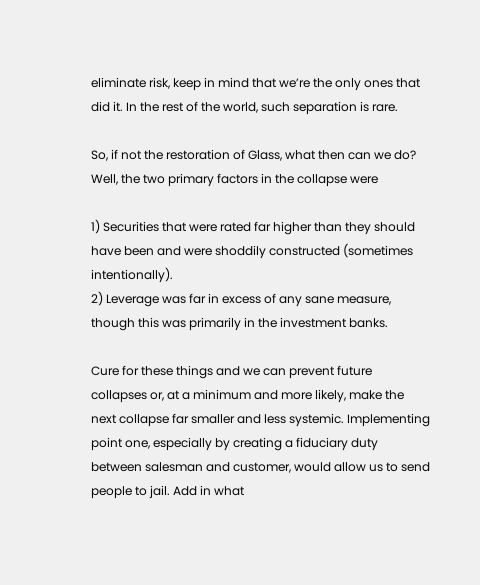eliminate risk, keep in mind that we’re the only ones that did it. In the rest of the world, such separation is rare.

So, if not the restoration of Glass, what then can we do? Well, the two primary factors in the collapse were

1) Securities that were rated far higher than they should have been and were shoddily constructed (sometimes intentionally).
2) Leverage was far in excess of any sane measure, though this was primarily in the investment banks.

Cure for these things and we can prevent future collapses or, at a minimum and more likely, make the next collapse far smaller and less systemic. Implementing point one, especially by creating a fiduciary duty between salesman and customer, would allow us to send people to jail. Add in what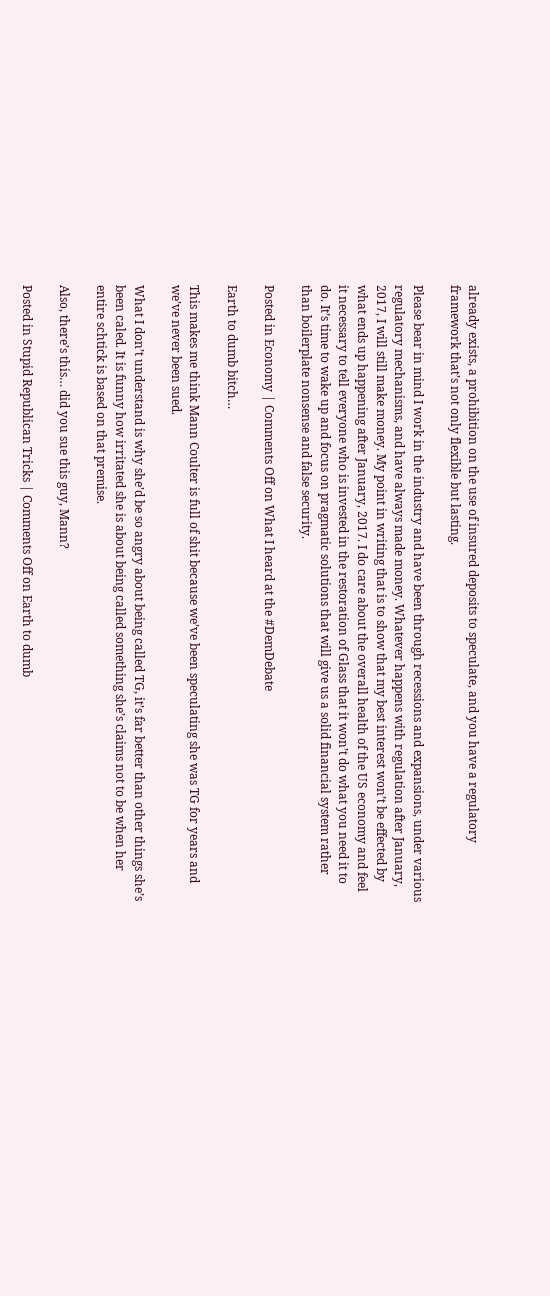already exists, a prohibition on the use of insured deposits to speculate, and you have a regulatory framework that’s not only flexible but lasting.

Please bear in mind I work in the industry and have been through recessions and expansions, under various regulatory mechanisms, and have always made money. Whatever happens with regulation after January, 2017, I will still make money. My point in writing that is to show that my best interest won’t be effected by what ends up happening after January, 2017. I do care about the overall health of the US economy and feel it necessary to tell everyone who is invested in the restoration of Glass that it won’t do what you need it to do. It’s time to wake up and focus on pragmatic solutions that will give us a solid financial system rather than boilerplate nonsense and false security.

Posted in Economy | Comments Off on What I heard at the #DemDebate

Earth to dumb bitch…

This makes me think Mann Coulter is full of shit because we’ve been speculating she was TG for years and we’ve never been sued.

What I don’t understand is why she’d be so angry about being called TG, it’s far better than other things she’s been caled. It is funny how irritated she is about being called something she’s claims not to be when her entire schtick is based on that premise.

Also, there’s this… did you sue this guy, Mann?

Posted in Stupid Republican Tricks | Comments Off on Earth to dumb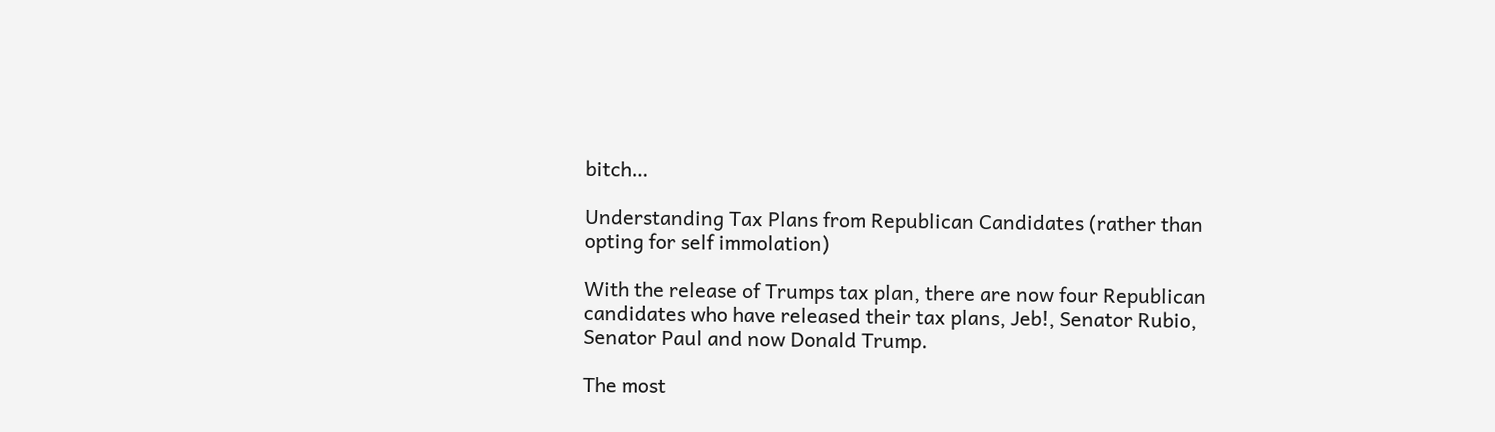bitch…

Understanding Tax Plans from Republican Candidates (rather than opting for self immolation)

With the release of Trumps tax plan, there are now four Republican candidates who have released their tax plans, Jeb!, Senator Rubio, Senator Paul and now Donald Trump.

The most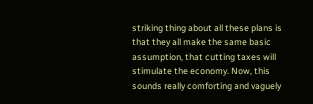striking thing about all these plans is that they all make the same basic assumption, that cutting taxes will stimulate the economy. Now, this sounds really comforting and vaguely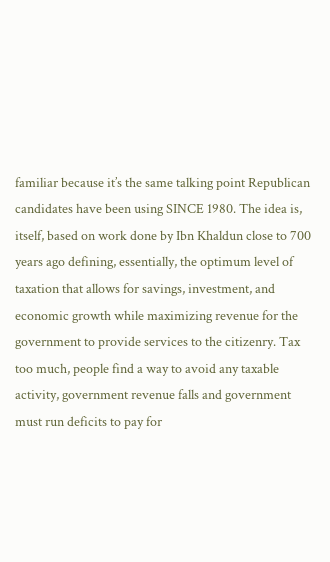familiar because it’s the same talking point Republican candidates have been using SINCE 1980. The idea is, itself, based on work done by Ibn Khaldun close to 700 years ago defining, essentially, the optimum level of taxation that allows for savings, investment, and economic growth while maximizing revenue for the government to provide services to the citizenry. Tax too much, people find a way to avoid any taxable activity, government revenue falls and government must run deficits to pay for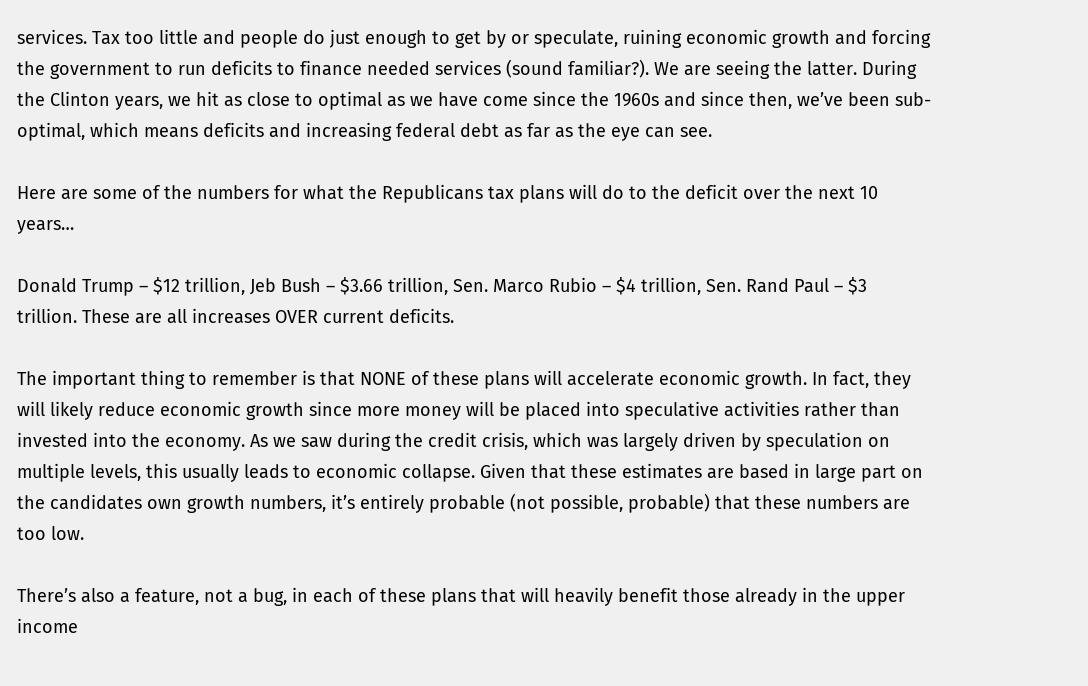services. Tax too little and people do just enough to get by or speculate, ruining economic growth and forcing the government to run deficits to finance needed services (sound familiar?). We are seeing the latter. During the Clinton years, we hit as close to optimal as we have come since the 1960s and since then, we’ve been sub-optimal, which means deficits and increasing federal debt as far as the eye can see.

Here are some of the numbers for what the Republicans tax plans will do to the deficit over the next 10 years…

Donald Trump – $12 trillion, Jeb Bush – $3.66 trillion, Sen. Marco Rubio – $4 trillion, Sen. Rand Paul – $3 trillion. These are all increases OVER current deficits.

The important thing to remember is that NONE of these plans will accelerate economic growth. In fact, they will likely reduce economic growth since more money will be placed into speculative activities rather than invested into the economy. As we saw during the credit crisis, which was largely driven by speculation on multiple levels, this usually leads to economic collapse. Given that these estimates are based in large part on the candidates own growth numbers, it’s entirely probable (not possible, probable) that these numbers are too low.

There’s also a feature, not a bug, in each of these plans that will heavily benefit those already in the upper income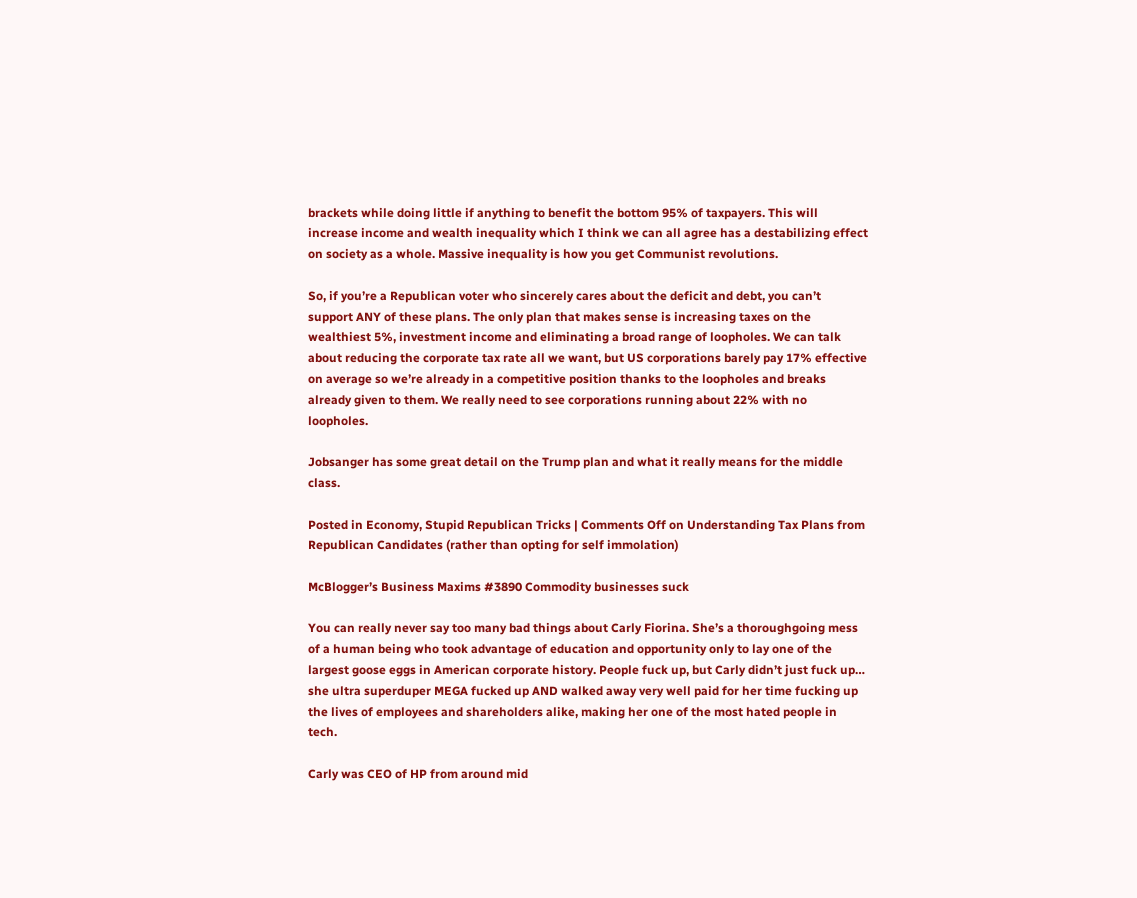brackets while doing little if anything to benefit the bottom 95% of taxpayers. This will increase income and wealth inequality which I think we can all agree has a destabilizing effect on society as a whole. Massive inequality is how you get Communist revolutions.

So, if you’re a Republican voter who sincerely cares about the deficit and debt, you can’t support ANY of these plans. The only plan that makes sense is increasing taxes on the wealthiest 5%, investment income and eliminating a broad range of loopholes. We can talk about reducing the corporate tax rate all we want, but US corporations barely pay 17% effective on average so we’re already in a competitive position thanks to the loopholes and breaks already given to them. We really need to see corporations running about 22% with no loopholes.

Jobsanger has some great detail on the Trump plan and what it really means for the middle class.

Posted in Economy, Stupid Republican Tricks | Comments Off on Understanding Tax Plans from Republican Candidates (rather than opting for self immolation)

McBlogger’s Business Maxims #3890 Commodity businesses suck

You can really never say too many bad things about Carly Fiorina. She’s a thoroughgoing mess of a human being who took advantage of education and opportunity only to lay one of the largest goose eggs in American corporate history. People fuck up, but Carly didn’t just fuck up… she ultra superduper MEGA fucked up AND walked away very well paid for her time fucking up the lives of employees and shareholders alike, making her one of the most hated people in tech.

Carly was CEO of HP from around mid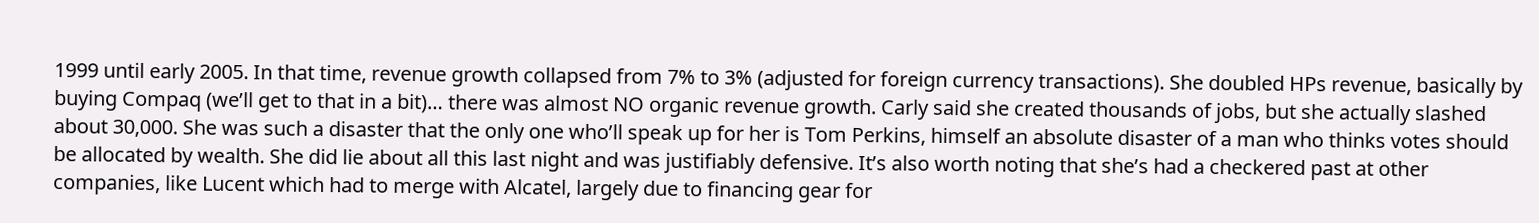1999 until early 2005. In that time, revenue growth collapsed from 7% to 3% (adjusted for foreign currency transactions). She doubled HPs revenue, basically by buying Compaq (we’ll get to that in a bit)… there was almost NO organic revenue growth. Carly said she created thousands of jobs, but she actually slashed about 30,000. She was such a disaster that the only one who’ll speak up for her is Tom Perkins, himself an absolute disaster of a man who thinks votes should be allocated by wealth. She did lie about all this last night and was justifiably defensive. It’s also worth noting that she’s had a checkered past at other companies, like Lucent which had to merge with Alcatel, largely due to financing gear for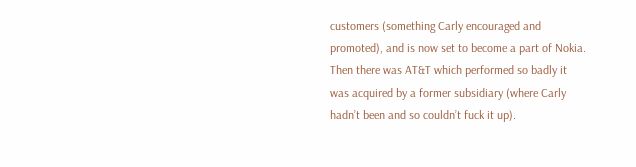customers (something Carly encouraged and promoted), and is now set to become a part of Nokia. Then there was AT&T which performed so badly it was acquired by a former subsidiary (where Carly hadn’t been and so couldn’t fuck it up).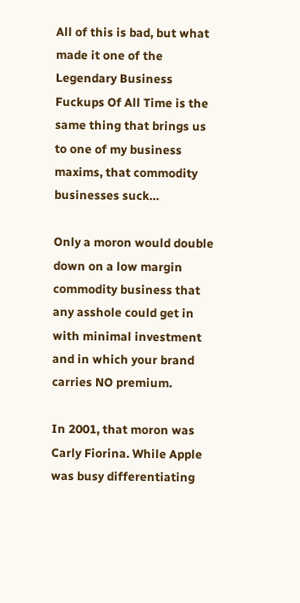All of this is bad, but what made it one of the Legendary Business Fuckups Of All Time is the same thing that brings us to one of my business maxims, that commodity businesses suck…

Only a moron would double down on a low margin commodity business that any asshole could get in with minimal investment and in which your brand carries NO premium.

In 2001, that moron was Carly Fiorina. While Apple was busy differentiating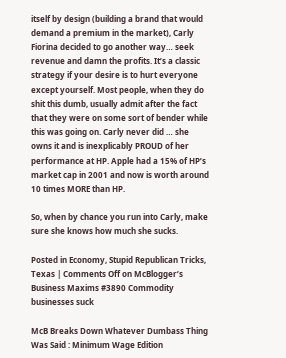itself by design (building a brand that would demand a premium in the market), Carly Fiorina decided to go another way… seek revenue and damn the profits. It’s a classic strategy if your desire is to hurt everyone except yourself. Most people, when they do shit this dumb, usually admit after the fact that they were on some sort of bender while this was going on. Carly never did … she owns it and is inexplicably PROUD of her performance at HP. Apple had a 15% of HP’s market cap in 2001 and now is worth around 10 times MORE than HP.

So, when by chance you run into Carly, make sure she knows how much she sucks.

Posted in Economy, Stupid Republican Tricks, Texas | Comments Off on McBlogger’s Business Maxims #3890 Commodity businesses suck

McB Breaks Down Whatever Dumbass Thing Was Said : Minimum Wage Edition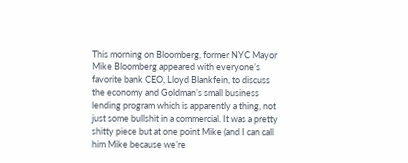This morning on Bloomberg, former NYC Mayor Mike Bloomberg appeared with everyone’s favorite bank CEO, Lloyd Blankfein, to discuss the economy and Goldman’s small business lending program which is apparently a thing, not just some bullshit in a commercial. It was a pretty shitty piece but at one point Mike (and I can call him Mike because we’re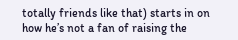totally friends like that) starts in on how he’s not a fan of raising the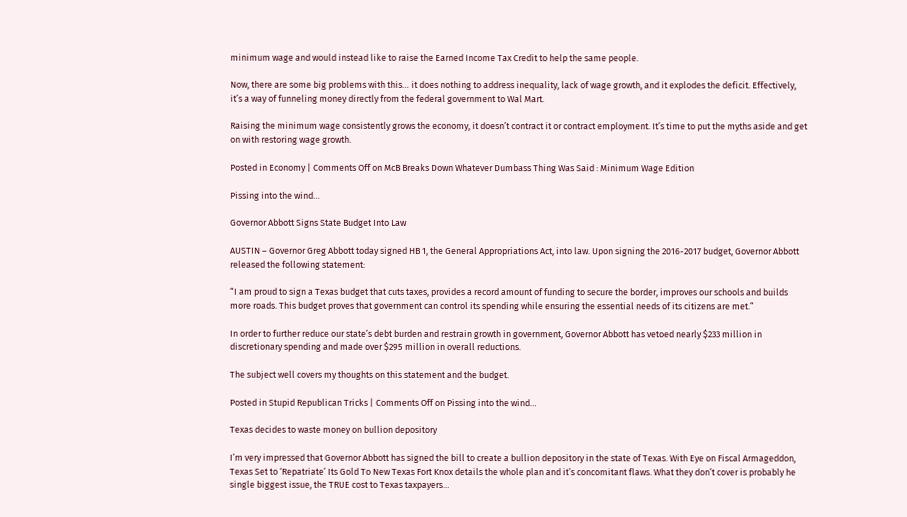minimum wage and would instead like to raise the Earned Income Tax Credit to help the same people.

Now, there are some big problems with this… it does nothing to address inequality, lack of wage growth, and it explodes the deficit. Effectively, it’s a way of funneling money directly from the federal government to Wal Mart.

Raising the minimum wage consistently grows the economy, it doesn’t contract it or contract employment. It’s time to put the myths aside and get on with restoring wage growth.

Posted in Economy | Comments Off on McB Breaks Down Whatever Dumbass Thing Was Said : Minimum Wage Edition

Pissing into the wind…

Governor Abbott Signs State Budget Into Law

AUSTIN – Governor Greg Abbott today signed HB 1, the General Appropriations Act, into law. Upon signing the 2016-2017 budget, Governor Abbott released the following statement:

“I am proud to sign a Texas budget that cuts taxes, provides a record amount of funding to secure the border, improves our schools and builds more roads. This budget proves that government can control its spending while ensuring the essential needs of its citizens are met.”

In order to further reduce our state’s debt burden and restrain growth in government, Governor Abbott has vetoed nearly $233 million in discretionary spending and made over $295 million in overall reductions.

The subject well covers my thoughts on this statement and the budget.

Posted in Stupid Republican Tricks | Comments Off on Pissing into the wind…

Texas decides to waste money on bullion depository

I’m very impressed that Governor Abbott has signed the bill to create a bullion depository in the state of Texas. With Eye on Fiscal Armageddon, Texas Set to ‘Repatriate’ Its Gold To New Texas Fort Knox details the whole plan and it’s concomitant flaws. What they don’t cover is probably he single biggest issue, the TRUE cost to Texas taxpayers…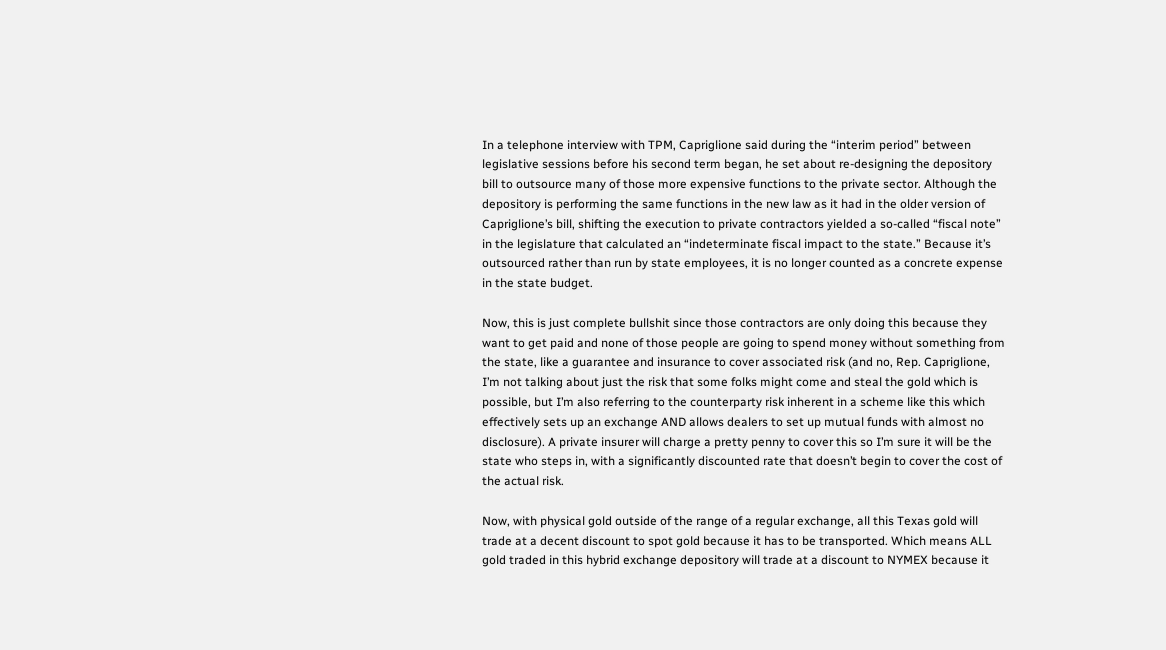In a telephone interview with TPM, Capriglione said during the “interim period” between legislative sessions before his second term began, he set about re-designing the depository bill to outsource many of those more expensive functions to the private sector. Although the depository is performing the same functions in the new law as it had in the older version of Capriglione’s bill, shifting the execution to private contractors yielded a so-called “fiscal note” in the legislature that calculated an “indeterminate fiscal impact to the state.” Because it’s outsourced rather than run by state employees, it is no longer counted as a concrete expense in the state budget.

Now, this is just complete bullshit since those contractors are only doing this because they want to get paid and none of those people are going to spend money without something from the state, like a guarantee and insurance to cover associated risk (and no, Rep. Capriglione, I’m not talking about just the risk that some folks might come and steal the gold which is possible, but I’m also referring to the counterparty risk inherent in a scheme like this which effectively sets up an exchange AND allows dealers to set up mutual funds with almost no disclosure). A private insurer will charge a pretty penny to cover this so I’m sure it will be the state who steps in, with a significantly discounted rate that doesn’t begin to cover the cost of the actual risk.

Now, with physical gold outside of the range of a regular exchange, all this Texas gold will trade at a decent discount to spot gold because it has to be transported. Which means ALL gold traded in this hybrid exchange depository will trade at a discount to NYMEX because it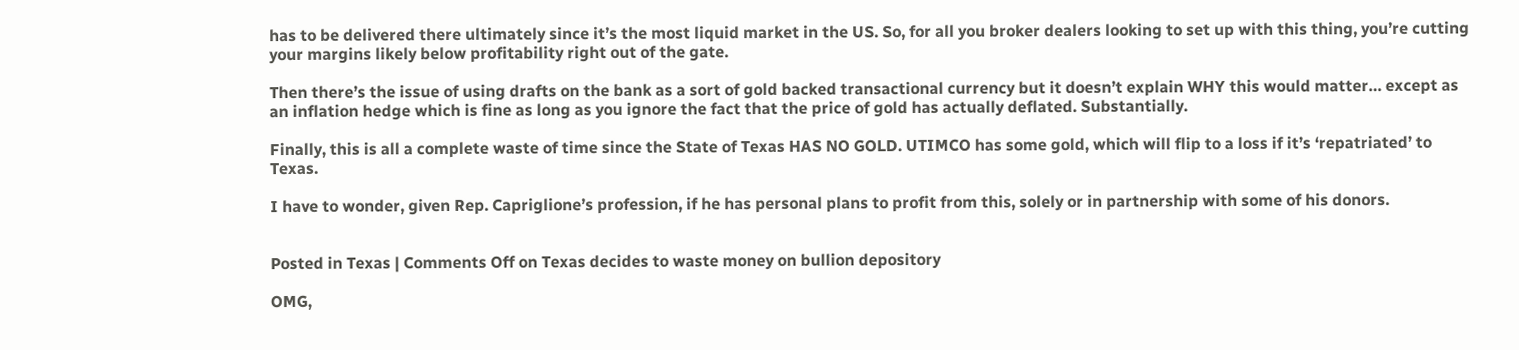has to be delivered there ultimately since it’s the most liquid market in the US. So, for all you broker dealers looking to set up with this thing, you’re cutting your margins likely below profitability right out of the gate.

Then there’s the issue of using drafts on the bank as a sort of gold backed transactional currency but it doesn’t explain WHY this would matter… except as an inflation hedge which is fine as long as you ignore the fact that the price of gold has actually deflated. Substantially.

Finally, this is all a complete waste of time since the State of Texas HAS NO GOLD. UTIMCO has some gold, which will flip to a loss if it’s ‘repatriated’ to Texas.

I have to wonder, given Rep. Capriglione’s profession, if he has personal plans to profit from this, solely or in partnership with some of his donors.


Posted in Texas | Comments Off on Texas decides to waste money on bullion depository

OMG,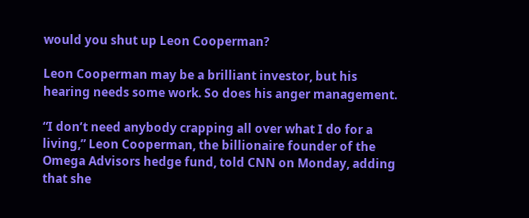would you shut up Leon Cooperman?

Leon Cooperman may be a brilliant investor, but his hearing needs some work. So does his anger management.

“I don’t need anybody crapping all over what I do for a living,” Leon Cooperman, the billionaire founder of the Omega Advisors hedge fund, told CNN on Monday, adding that she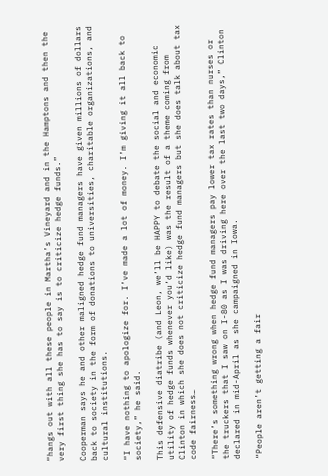“hangs out with all these people in Martha’s Vineyard and in the Hamptons and then the very first thing she has to say is to criticize hedge funds.”

Cooperman says he and other maligned hedge fund managers have given millions of dollars back to society in the form of donations to universities, charitable organizations, and cultural institutions.

“I have nothing to apologize for. I’ve made a lot of money. I’m giving it all back to society,” he said.

This defensive diatribe (and Leon, we’ll be HAPPY to debate the social and economic utility of hedge funds whenever you’d like) was the result of a theme coming from Clinton in which she does not criticize hedge fund managers but she does talk about tax code fairness…

“There’s something wrong when hedge fund managers pay lower tax rates than nurses or the truckers that I saw on I-80 as I was driving here over the last two days,” Clinton declared in mid-April as she campaigned in Iowa.

“People aren’t getting a fair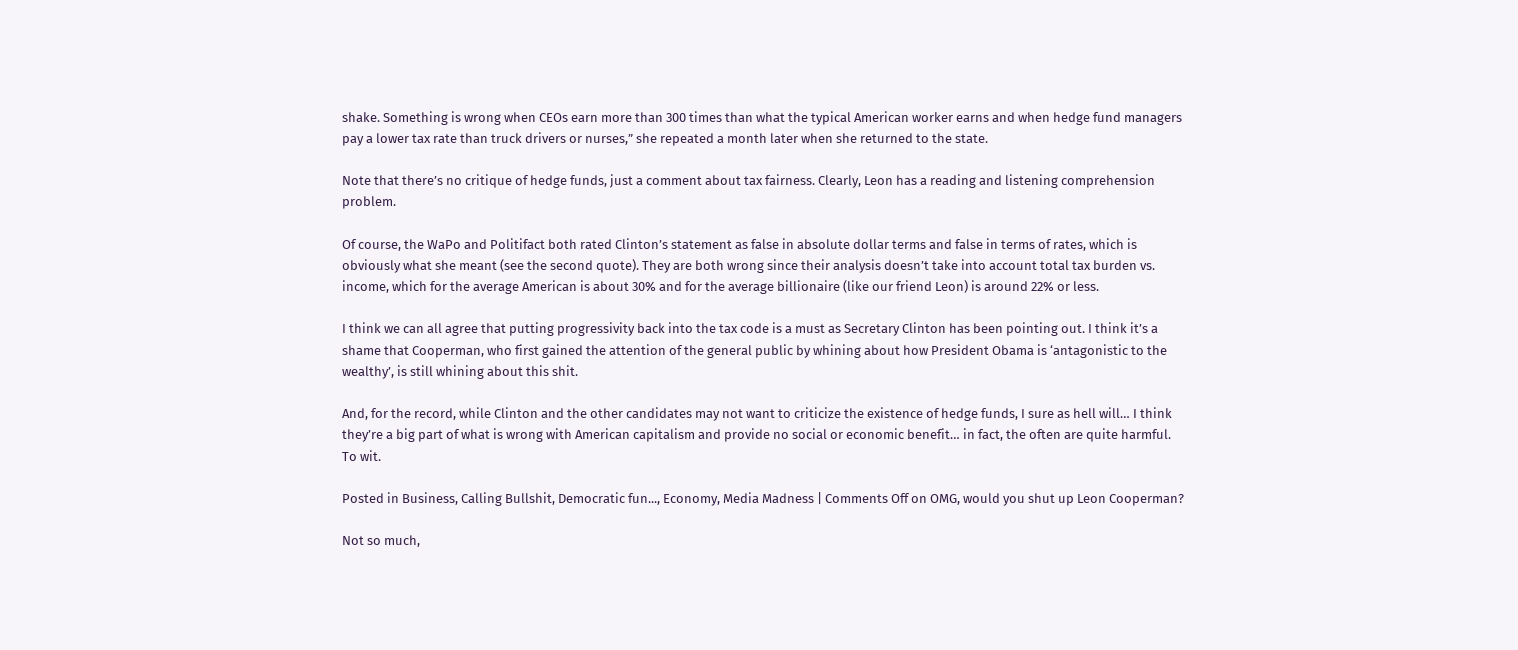shake. Something is wrong when CEOs earn more than 300 times than what the typical American worker earns and when hedge fund managers pay a lower tax rate than truck drivers or nurses,” she repeated a month later when she returned to the state.

Note that there’s no critique of hedge funds, just a comment about tax fairness. Clearly, Leon has a reading and listening comprehension problem.

Of course, the WaPo and Politifact both rated Clinton’s statement as false in absolute dollar terms and false in terms of rates, which is obviously what she meant (see the second quote). They are both wrong since their analysis doesn’t take into account total tax burden vs. income, which for the average American is about 30% and for the average billionaire (like our friend Leon) is around 22% or less.

I think we can all agree that putting progressivity back into the tax code is a must as Secretary Clinton has been pointing out. I think it’s a shame that Cooperman, who first gained the attention of the general public by whining about how President Obama is ‘antagonistic to the wealthy’, is still whining about this shit.

And, for the record, while Clinton and the other candidates may not want to criticize the existence of hedge funds, I sure as hell will… I think they’re a big part of what is wrong with American capitalism and provide no social or economic benefit… in fact, the often are quite harmful. To wit.

Posted in Business, Calling Bullshit, Democratic fun..., Economy, Media Madness | Comments Off on OMG, would you shut up Leon Cooperman?

Not so much,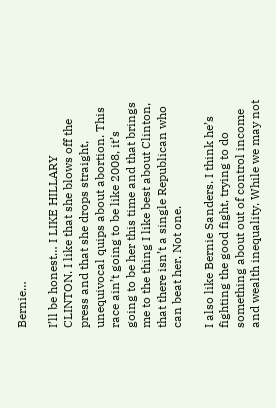Bernie…

I’ll be honest… I LIKE HILLARY CLINTON. I like that she blows off the press and that she drops straight, unequivocal quips about abortion. This race ain’t going to be like 2008, it’s going to be her this time and that brings me to the thing I like best about Clinton, that there isn’t a single Republican who can beat her. Not one.

I also like Bernie Sanders. I think he’s fighting the good fight, trying to do something about out of control income and wealth inequality. While we may not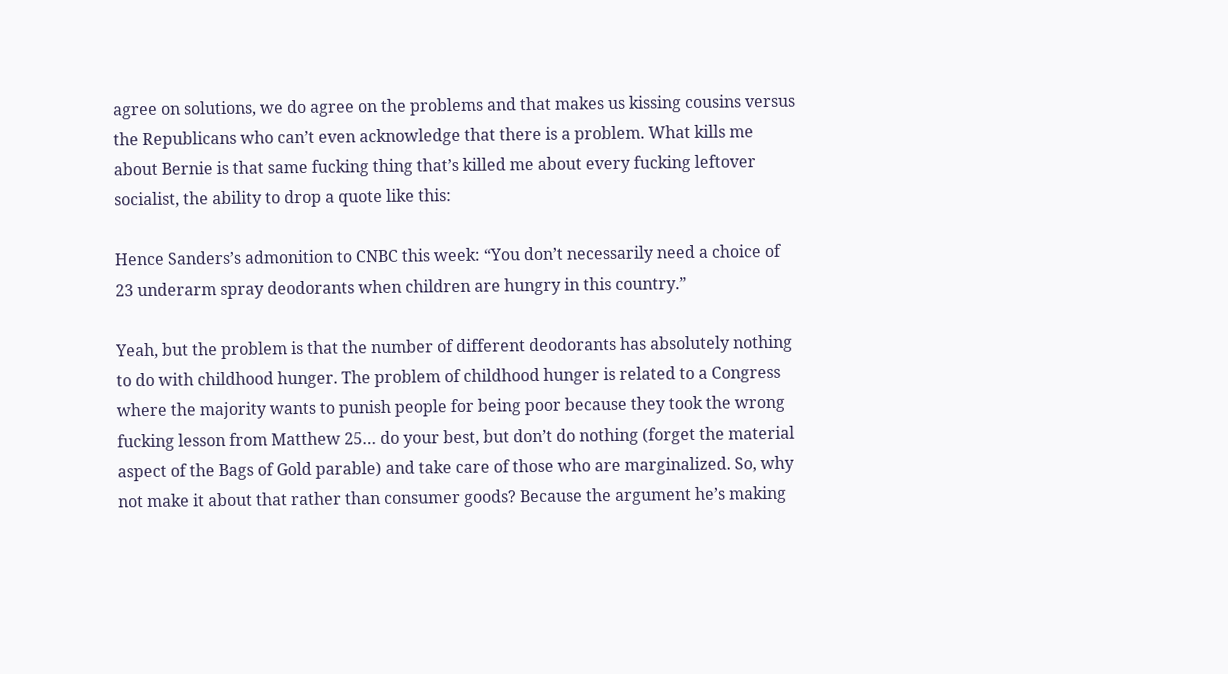agree on solutions, we do agree on the problems and that makes us kissing cousins versus the Republicans who can’t even acknowledge that there is a problem. What kills me about Bernie is that same fucking thing that’s killed me about every fucking leftover socialist, the ability to drop a quote like this:

Hence Sanders’s admonition to CNBC this week: “You don’t necessarily need a choice of 23 underarm spray deodorants when children are hungry in this country.”

Yeah, but the problem is that the number of different deodorants has absolutely nothing to do with childhood hunger. The problem of childhood hunger is related to a Congress where the majority wants to punish people for being poor because they took the wrong fucking lesson from Matthew 25… do your best, but don’t do nothing (forget the material aspect of the Bags of Gold parable) and take care of those who are marginalized. So, why not make it about that rather than consumer goods? Because the argument he’s making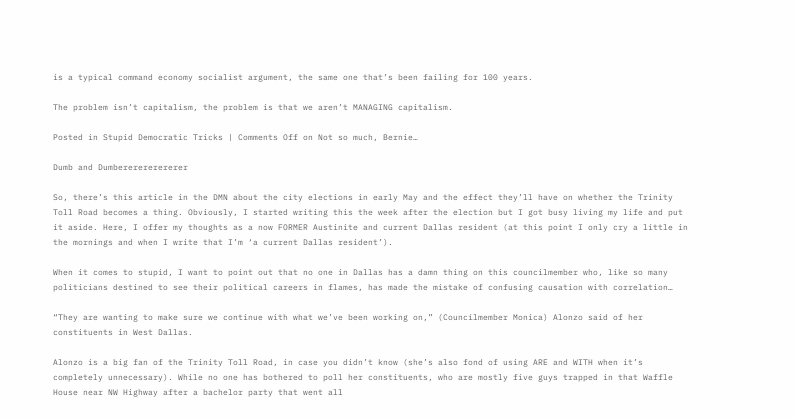is a typical command economy socialist argument, the same one that’s been failing for 100 years.

The problem isn’t capitalism, the problem is that we aren’t MANAGING capitalism.

Posted in Stupid Democratic Tricks | Comments Off on Not so much, Bernie…

Dumb and Dumbererererererer

So, there’s this article in the DMN about the city elections in early May and the effect they’ll have on whether the Trinity Toll Road becomes a thing. Obviously, I started writing this the week after the election but I got busy living my life and put it aside. Here, I offer my thoughts as a now FORMER Austinite and current Dallas resident (at this point I only cry a little in the mornings and when I write that I’m ‘a current Dallas resident’).

When it comes to stupid, I want to point out that no one in Dallas has a damn thing on this councilmember who, like so many politicians destined to see their political careers in flames, has made the mistake of confusing causation with correlation…

“They are wanting to make sure we continue with what we’ve been working on,” (Councilmember Monica) Alonzo said of her constituents in West Dallas.

Alonzo is a big fan of the Trinity Toll Road, in case you didn’t know (she’s also fond of using ARE and WITH when it’s completely unnecessary). While no one has bothered to poll her constituents, who are mostly five guys trapped in that Waffle House near NW Highway after a bachelor party that went all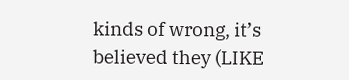kinds of wrong, it’s believed they (LIKE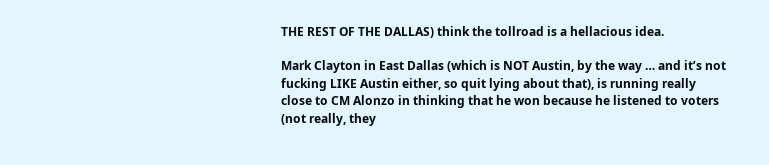THE REST OF THE DALLAS) think the tollroad is a hellacious idea.

Mark Clayton in East Dallas (which is NOT Austin, by the way … and it’s not fucking LIKE Austin either, so quit lying about that), is running really close to CM Alonzo in thinking that he won because he listened to voters (not really, they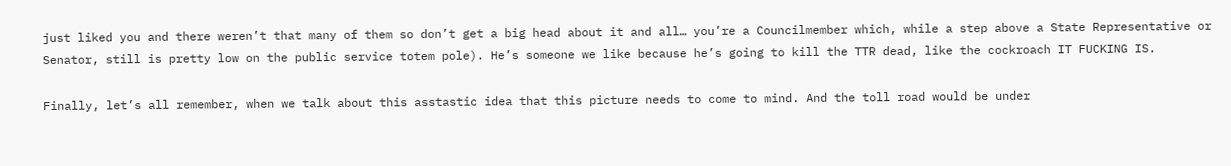just liked you and there weren’t that many of them so don’t get a big head about it and all… you’re a Councilmember which, while a step above a State Representative or Senator, still is pretty low on the public service totem pole). He’s someone we like because he’s going to kill the TTR dead, like the cockroach IT FUCKING IS.

Finally, let’s all remember, when we talk about this asstastic idea that this picture needs to come to mind. And the toll road would be under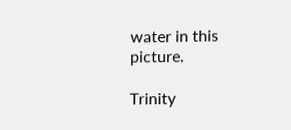water in this picture.

Trinity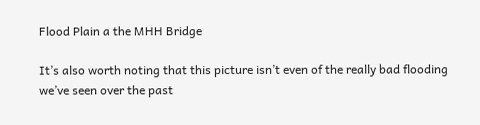Flood Plain a the MHH Bridge

It’s also worth noting that this picture isn’t even of the really bad flooding we’ve seen over the past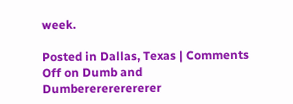week.

Posted in Dallas, Texas | Comments Off on Dumb and Dumbererererererer